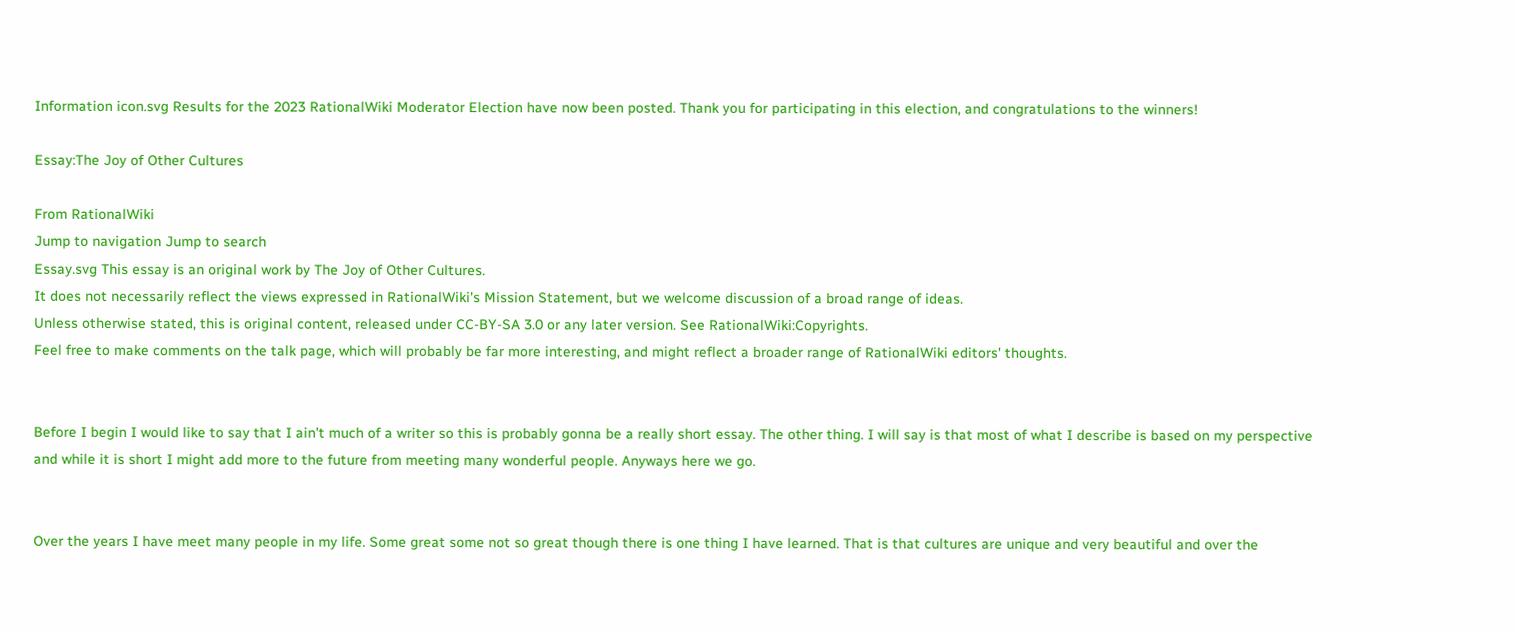Information icon.svg Results for the 2023 RationalWiki Moderator Election have now been posted. Thank you for participating in this election, and congratulations to the winners!

Essay:The Joy of Other Cultures

From RationalWiki
Jump to navigation Jump to search
Essay.svg This essay is an original work by The Joy of Other Cultures.
It does not necessarily reflect the views expressed in RationalWiki's Mission Statement, but we welcome discussion of a broad range of ideas.
Unless otherwise stated, this is original content, released under CC-BY-SA 3.0 or any later version. See RationalWiki:Copyrights.
Feel free to make comments on the talk page, which will probably be far more interesting, and might reflect a broader range of RationalWiki editors' thoughts.


Before I begin I would like to say that I ain't much of a writer so this is probably gonna be a really short essay. The other thing. I will say is that most of what I describe is based on my perspective and while it is short I might add more to the future from meeting many wonderful people. Anyways here we go.


Over the years I have meet many people in my life. Some great some not so great though there is one thing I have learned. That is that cultures are unique and very beautiful and over the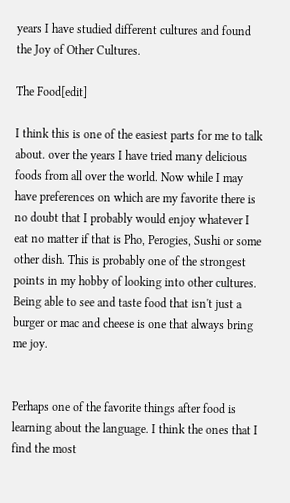years I have studied different cultures and found the Joy of Other Cultures.

The Food[edit]

I think this is one of the easiest parts for me to talk about. over the years I have tried many delicious foods from all over the world. Now while I may have preferences on which are my favorite there is no doubt that I probably would enjoy whatever I eat no matter if that is Pho, Perogies, Sushi or some other dish. This is probably one of the strongest points in my hobby of looking into other cultures. Being able to see and taste food that isn't just a burger or mac and cheese is one that always bring me joy.


Perhaps one of the favorite things after food is learning about the language. I think the ones that I find the most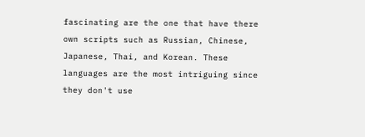fascinating are the one that have there own scripts such as Russian, Chinese, Japanese, Thai, and Korean. These languages are the most intriguing since they don't use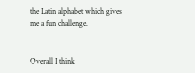the Latin alphabet which gives me a fun challenge.


Overall I think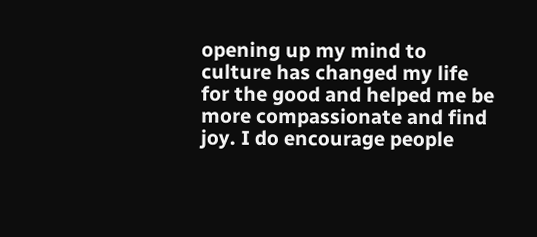opening up my mind to culture has changed my life for the good and helped me be more compassionate and find joy. I do encourage people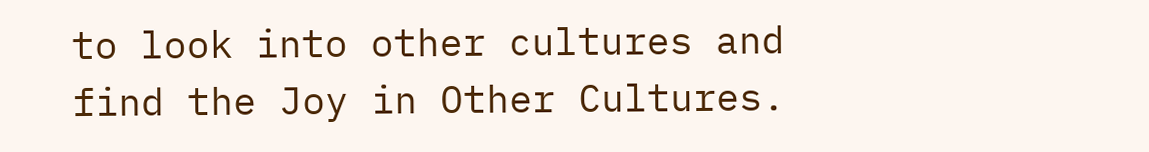to look into other cultures and find the Joy in Other Cultures.